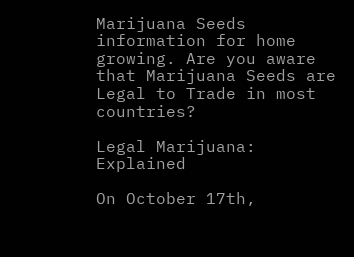Marijuana Seeds information for home growing. Are you aware that Marijuana Seeds are Legal to Trade in most countries?

Legal Marijuana: Explained

On October 17th,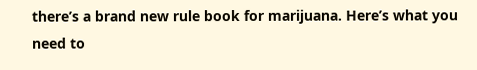there’s a brand new rule book for marijuana. Here’s what you need to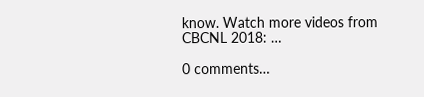know. Watch more videos from CBCNL 2018: …

0 comments…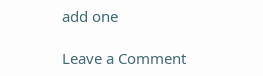add one

Leave a Comment